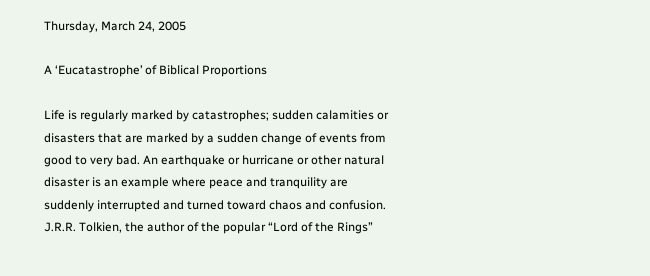Thursday, March 24, 2005

A ‘Eucatastrophe’ of Biblical Proportions

Life is regularly marked by catastrophes; sudden calamities or disasters that are marked by a sudden change of events from good to very bad. An earthquake or hurricane or other natural disaster is an example where peace and tranquility are suddenly interrupted and turned toward chaos and confusion. J.R.R. Tolkien, the author of the popular “Lord of the Rings”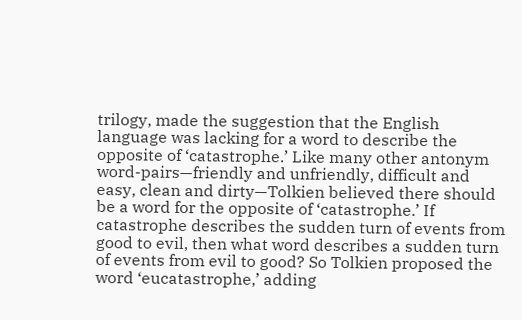trilogy, made the suggestion that the English language was lacking for a word to describe the opposite of ‘catastrophe.’ Like many other antonym word-pairs—friendly and unfriendly, difficult and easy, clean and dirty—Tolkien believed there should be a word for the opposite of ‘catastrophe.’ If catastrophe describes the sudden turn of events from good to evil, then what word describes a sudden turn of events from evil to good? So Tolkien proposed the word ‘eucatastrophe,’ adding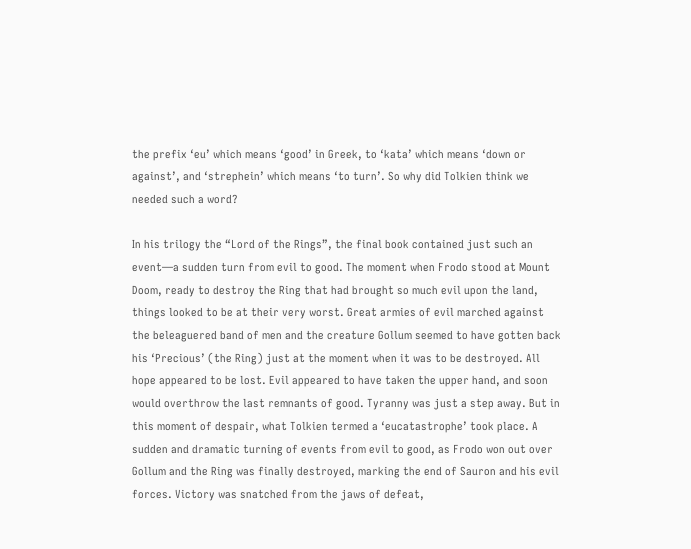the prefix ‘eu’ which means ‘good’ in Greek, to ‘kata’ which means ‘down or against’, and ‘strephein’ which means ‘to turn’. So why did Tolkien think we needed such a word?

In his trilogy the “Lord of the Rings”, the final book contained just such an event—a sudden turn from evil to good. The moment when Frodo stood at Mount Doom, ready to destroy the Ring that had brought so much evil upon the land, things looked to be at their very worst. Great armies of evil marched against the beleaguered band of men and the creature Gollum seemed to have gotten back his ‘Precious’ (the Ring) just at the moment when it was to be destroyed. All hope appeared to be lost. Evil appeared to have taken the upper hand, and soon would overthrow the last remnants of good. Tyranny was just a step away. But in this moment of despair, what Tolkien termed a ‘eucatastrophe’ took place. A sudden and dramatic turning of events from evil to good, as Frodo won out over Gollum and the Ring was finally destroyed, marking the end of Sauron and his evil forces. Victory was snatched from the jaws of defeat,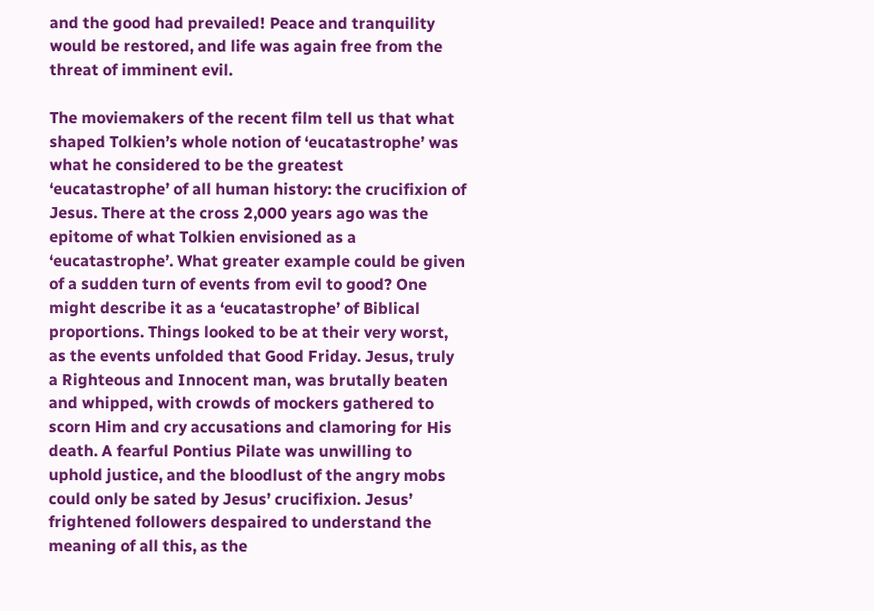and the good had prevailed! Peace and tranquility would be restored, and life was again free from the threat of imminent evil.

The moviemakers of the recent film tell us that what shaped Tolkien’s whole notion of ‘eucatastrophe’ was what he considered to be the greatest ‘eucatastrophe’ of all human history: the crucifixion of Jesus. There at the cross 2,000 years ago was the epitome of what Tolkien envisioned as a ‘eucatastrophe’. What greater example could be given of a sudden turn of events from evil to good? One might describe it as a ‘eucatastrophe’ of Biblical proportions. Things looked to be at their very worst, as the events unfolded that Good Friday. Jesus, truly a Righteous and Innocent man, was brutally beaten and whipped, with crowds of mockers gathered to scorn Him and cry accusations and clamoring for His death. A fearful Pontius Pilate was unwilling to uphold justice, and the bloodlust of the angry mobs could only be sated by Jesus’ crucifixion. Jesus’ frightened followers despaired to understand the meaning of all this, as the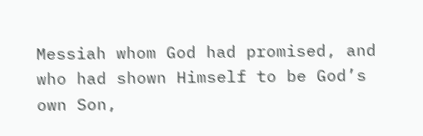Messiah whom God had promised, and who had shown Himself to be God’s own Son,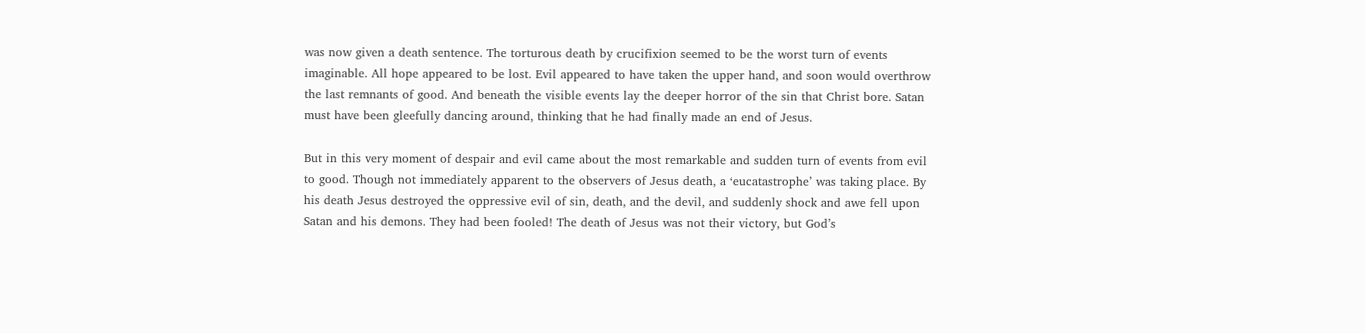was now given a death sentence. The torturous death by crucifixion seemed to be the worst turn of events imaginable. All hope appeared to be lost. Evil appeared to have taken the upper hand, and soon would overthrow the last remnants of good. And beneath the visible events lay the deeper horror of the sin that Christ bore. Satan must have been gleefully dancing around, thinking that he had finally made an end of Jesus.

But in this very moment of despair and evil came about the most remarkable and sudden turn of events from evil to good. Though not immediately apparent to the observers of Jesus death, a ‘eucatastrophe’ was taking place. By his death Jesus destroyed the oppressive evil of sin, death, and the devil, and suddenly shock and awe fell upon Satan and his demons. They had been fooled! The death of Jesus was not their victory, but God’s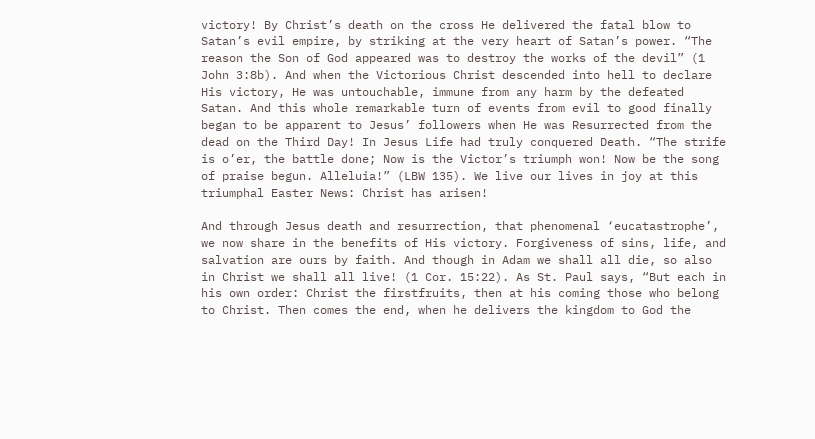victory! By Christ’s death on the cross He delivered the fatal blow to Satan’s evil empire, by striking at the very heart of Satan’s power. “The reason the Son of God appeared was to destroy the works of the devil” (1 John 3:8b). And when the Victorious Christ descended into hell to declare His victory, He was untouchable, immune from any harm by the defeated Satan. And this whole remarkable turn of events from evil to good finally began to be apparent to Jesus’ followers when He was Resurrected from the dead on the Third Day! In Jesus Life had truly conquered Death. “The strife is o’er, the battle done; Now is the Victor’s triumph won! Now be the song of praise begun. Alleluia!” (LBW 135). We live our lives in joy at this triumphal Easter News: Christ has arisen!

And through Jesus death and resurrection, that phenomenal ‘eucatastrophe’, we now share in the benefits of His victory. Forgiveness of sins, life, and salvation are ours by faith. And though in Adam we shall all die, so also in Christ we shall all live! (1 Cor. 15:22). As St. Paul says, “But each in his own order: Christ the firstfruits, then at his coming those who belong to Christ. Then comes the end, when he delivers the kingdom to God the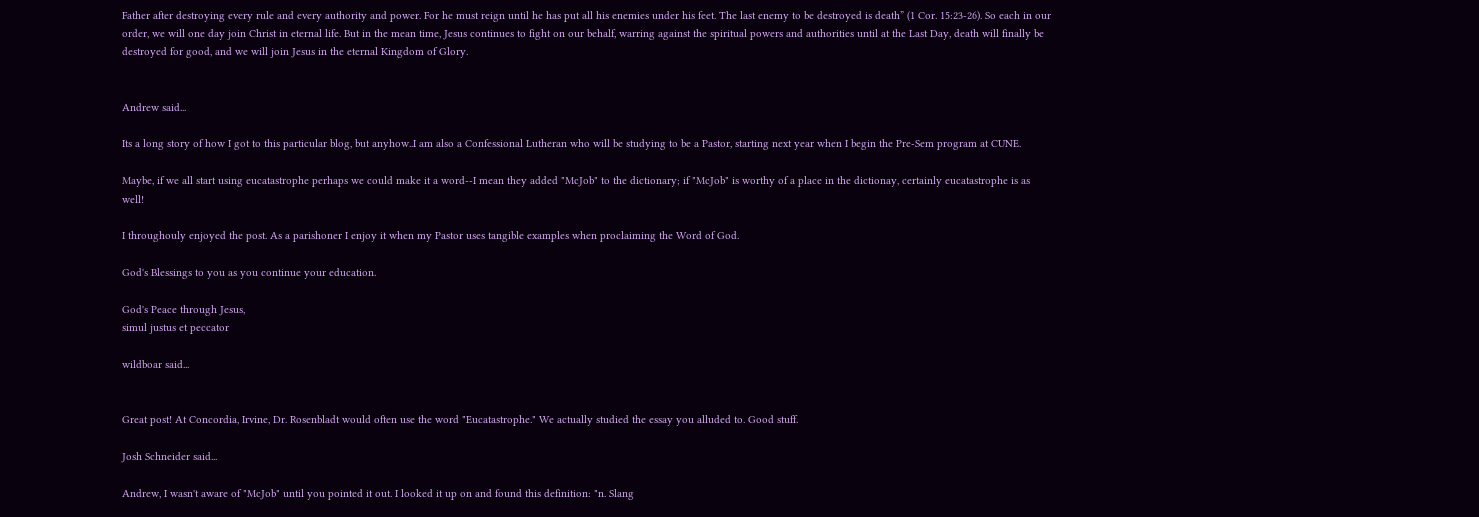Father after destroying every rule and every authority and power. For he must reign until he has put all his enemies under his feet. The last enemy to be destroyed is death” (1 Cor. 15:23-26). So each in our order, we will one day join Christ in eternal life. But in the mean time, Jesus continues to fight on our behalf, warring against the spiritual powers and authorities until at the Last Day, death will finally be destroyed for good, and we will join Jesus in the eternal Kingdom of Glory.


Andrew said...

Its a long story of how I got to this particular blog, but anyhow..I am also a Confessional Lutheran who will be studying to be a Pastor, starting next year when I begin the Pre-Sem program at CUNE.

Maybe, if we all start using eucatastrophe perhaps we could make it a word--I mean they added "McJob" to the dictionary; if "McJob" is worthy of a place in the dictionay, certainly eucatastrophe is as well!

I throughouly enjoyed the post. As a parishoner I enjoy it when my Pastor uses tangible examples when proclaiming the Word of God.

God's Blessings to you as you continue your education.

God's Peace through Jesus,
simul justus et peccator

wildboar said...


Great post! At Concordia, Irvine, Dr. Rosenbladt would often use the word "Eucatastrophe." We actually studied the essay you alluded to. Good stuff.

Josh Schneider said...

Andrew, I wasn't aware of "McJob" until you pointed it out. I looked it up on and found this definition: "n. Slang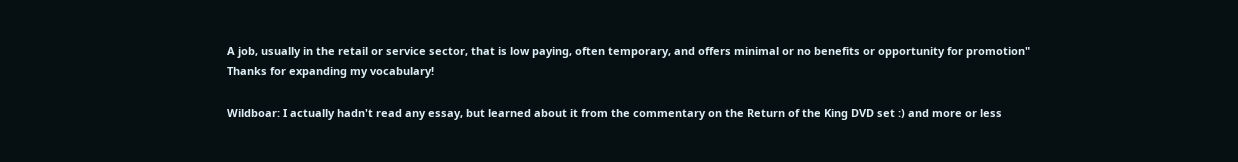A job, usually in the retail or service sector, that is low paying, often temporary, and offers minimal or no benefits or opportunity for promotion"
Thanks for expanding my vocabulary!

Wildboar: I actually hadn't read any essay, but learned about it from the commentary on the Return of the King DVD set :) and more or less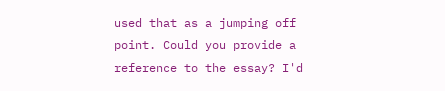used that as a jumping off point. Could you provide a reference to the essay? I'd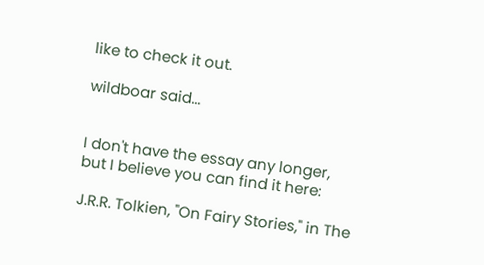like to check it out.

wildboar said...


I don't have the essay any longer, but I believe you can find it here:

J.R.R. Tolkien, "On Fairy Stories," in The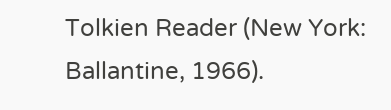Tolkien Reader (New York: Ballantine, 1966).